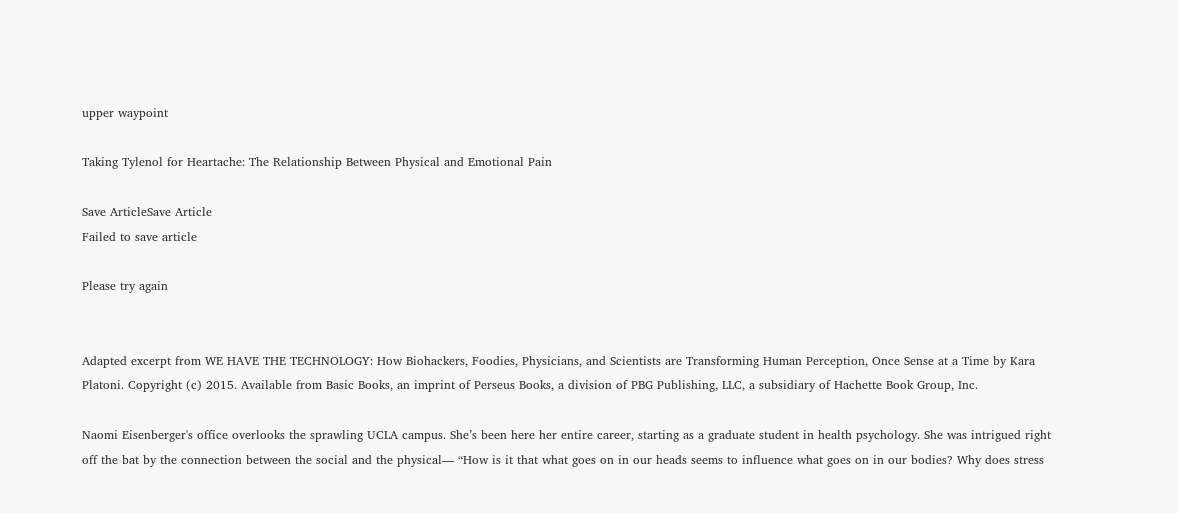upper waypoint

Taking Tylenol for Heartache: The Relationship Between Physical and Emotional Pain

Save ArticleSave Article
Failed to save article

Please try again


Adapted excerpt from WE HAVE THE TECHNOLOGY: How Biohackers, Foodies, Physicians, and Scientists are Transforming Human Perception, Once Sense at a Time by Kara Platoni. Copyright (c) 2015. Available from Basic Books, an imprint of Perseus Books, a division of PBG Publishing, LLC, a subsidiary of Hachette Book Group, Inc.

Naomi Eisenberger's office overlooks the sprawling UCLA campus. She’s been here her entire career, starting as a graduate student in health psychology. She was intrigued right off the bat by the connection between the social and the physical— “How is it that what goes on in our heads seems to influence what goes on in our bodies? Why does stress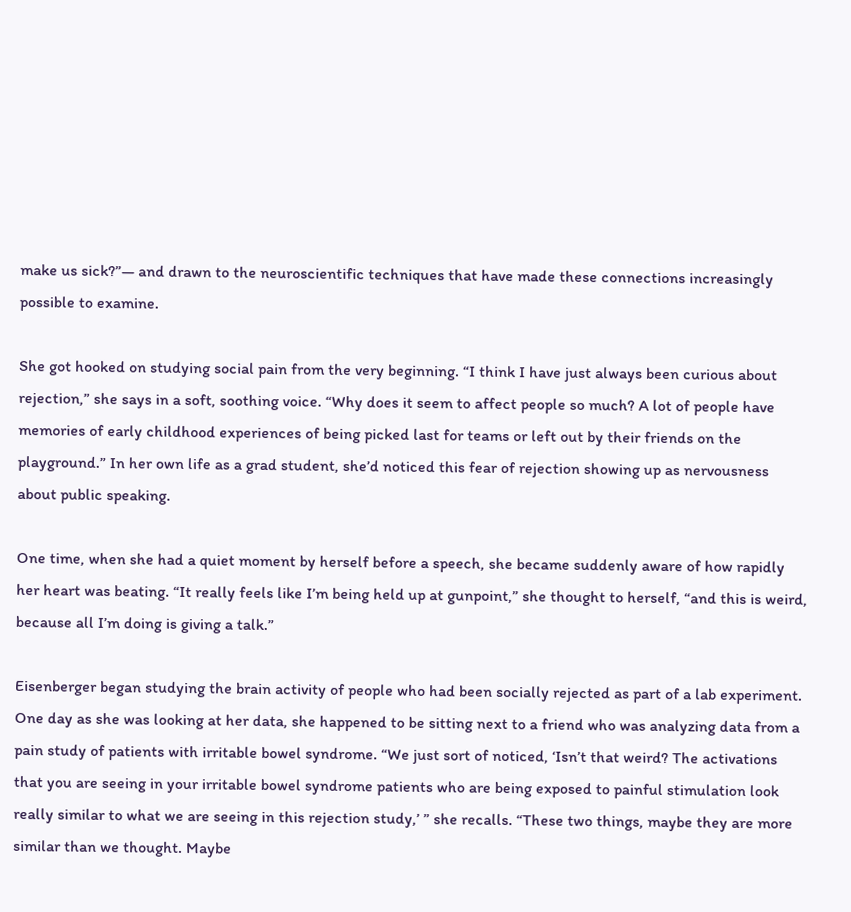make us sick?”— and drawn to the neuroscientific techniques that have made these connections increasingly possible to examine.

She got hooked on studying social pain from the very beginning. “I think I have just always been curious about rejection,” she says in a soft, soothing voice. “Why does it seem to affect people so much? A lot of people have memories of early childhood experiences of being picked last for teams or left out by their friends on the playground.” In her own life as a grad student, she’d noticed this fear of rejection showing up as nervousness about public speaking.

One time, when she had a quiet moment by herself before a speech, she became suddenly aware of how rapidly her heart was beating. “It really feels like I’m being held up at gunpoint,” she thought to herself, “and this is weird, because all I’m doing is giving a talk.”

Eisenberger began studying the brain activity of people who had been socially rejected as part of a lab experiment. One day as she was looking at her data, she happened to be sitting next to a friend who was analyzing data from a pain study of patients with irritable bowel syndrome. “We just sort of noticed, ‘Isn’t that weird? The activations that you are seeing in your irritable bowel syndrome patients who are being exposed to painful stimulation look really similar to what we are seeing in this rejection study,’ ” she recalls. “These two things, maybe they are more similar than we thought. Maybe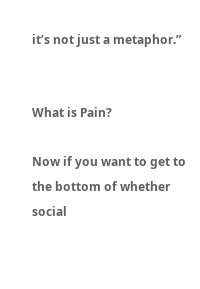it’s not just a metaphor.”


What is Pain?

Now if you want to get to the bottom of whether social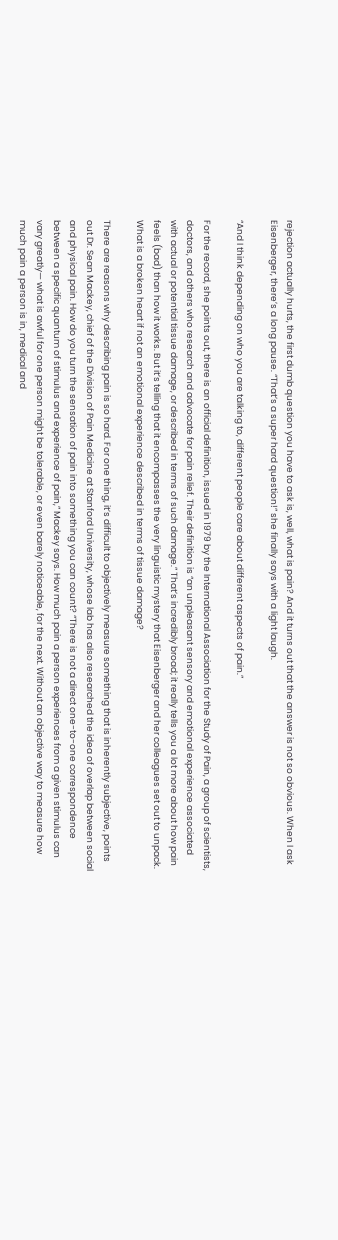rejection actually hurts, the first dumb question you have to ask is, well, what is pain? And it turns out that the answer is not so obvious. When I ask Eisenberger, there’s a long pause. “That’s a super hard question!” she finally says with a light laugh.

“And I think depending on who you are talking to, different people care about different aspects of pain.”

For the record, she points out, there is an official definition, issued in 1979 by the International Association for the Study of Pain, a group of scientists, doctors, and others who research and advocate for pain relief. Their definition is “an unpleasant sensory and emotional experience associated with actual or potential tissue damage, or described in terms of such damage.” That’s incredibly broad; it really tells you a lot more about how pain feels (bad) than how it works. But it’s telling that it encompasses the very linguistic mystery that Eisenberger and her colleagues set out to unpack. What is a broken heart if not an emotional experience described in terms of tissue damage?

There are reasons why describing pain is so hard. For one thing, it’s difficult to objectively measure something that is inherently subjective, points out Dr. Sean Mackey, chief of the Division of Pain Medicine at Stanford University, whose lab has also researched the idea of overlap between social and physical pain. How do you turn the sensation of pain into something you can count? “There is not a direct one-to-one correspondence between a specific quantum of stimulus and experience of pain,” Mackey says. How much pain a person experiences from a given stimulus can vary greatly— what is awful for one person might be tolerable, or even barely noticeable, for the next. Without an objective way to measure how much pain a person is in, medical and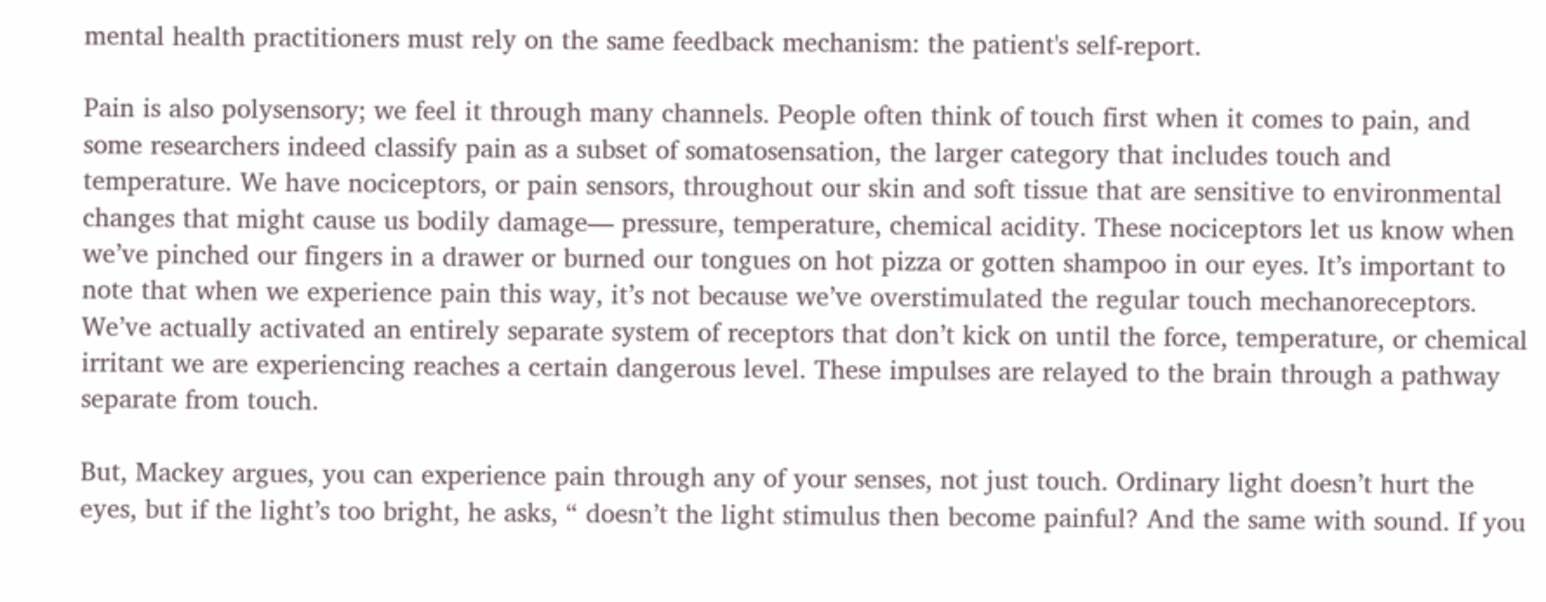mental health practitioners must rely on the same feedback mechanism: the patient's self-report.

Pain is also polysensory; we feel it through many channels. People often think of touch first when it comes to pain, and some researchers indeed classify pain as a subset of somatosensation, the larger category that includes touch and temperature. We have nociceptors, or pain sensors, throughout our skin and soft tissue that are sensitive to environmental changes that might cause us bodily damage— pressure, temperature, chemical acidity. These nociceptors let us know when we’ve pinched our fingers in a drawer or burned our tongues on hot pizza or gotten shampoo in our eyes. It’s important to note that when we experience pain this way, it’s not because we’ve overstimulated the regular touch mechanoreceptors. We’ve actually activated an entirely separate system of receptors that don’t kick on until the force, temperature, or chemical irritant we are experiencing reaches a certain dangerous level. These impulses are relayed to the brain through a pathway separate from touch.

But, Mackey argues, you can experience pain through any of your senses, not just touch. Ordinary light doesn’t hurt the eyes, but if the light’s too bright, he asks, “ doesn’t the light stimulus then become painful? And the same with sound. If you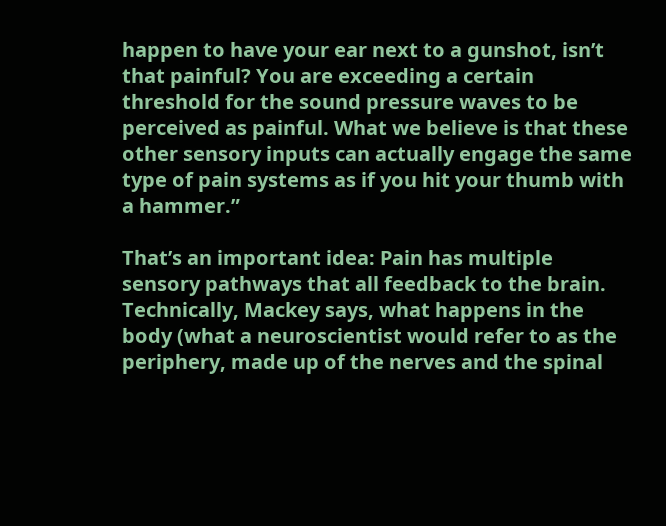happen to have your ear next to a gunshot, isn’t that painful? You are exceeding a certain threshold for the sound pressure waves to be perceived as painful. What we believe is that these other sensory inputs can actually engage the same type of pain systems as if you hit your thumb with a hammer.”

That’s an important idea: Pain has multiple sensory pathways that all feedback to the brain. Technically, Mackey says, what happens in the body (what a neuroscientist would refer to as the periphery, made up of the nerves and the spinal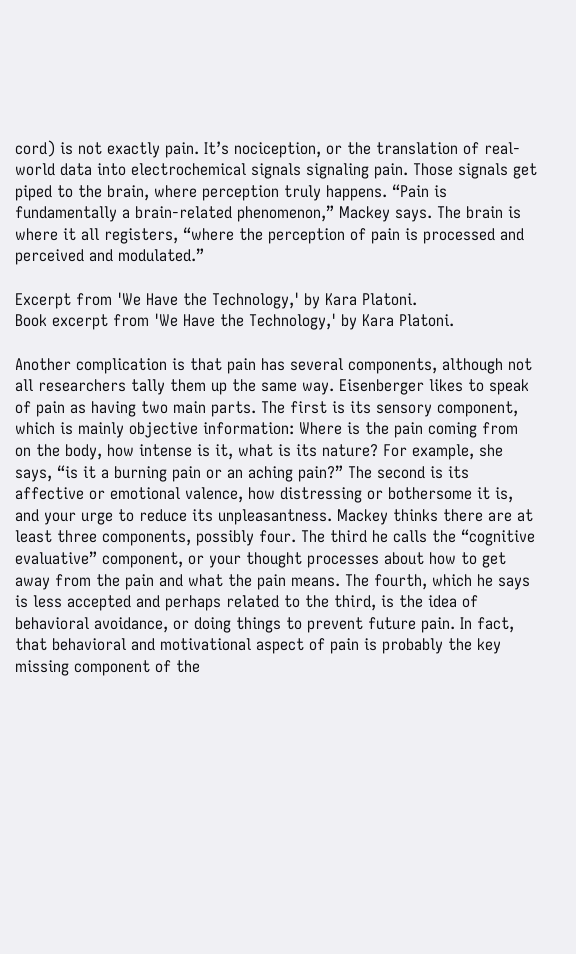cord) is not exactly pain. It’s nociception, or the translation of real-world data into electrochemical signals signaling pain. Those signals get piped to the brain, where perception truly happens. “Pain is fundamentally a brain-related phenomenon,” Mackey says. The brain is where it all registers, “where the perception of pain is processed and perceived and modulated.”

Excerpt from 'We Have the Technology,' by Kara Platoni.
Book excerpt from 'We Have the Technology,' by Kara Platoni.

Another complication is that pain has several components, although not all researchers tally them up the same way. Eisenberger likes to speak of pain as having two main parts. The first is its sensory component, which is mainly objective information: Where is the pain coming from on the body, how intense is it, what is its nature? For example, she says, “is it a burning pain or an aching pain?” The second is its affective or emotional valence, how distressing or bothersome it is, and your urge to reduce its unpleasantness. Mackey thinks there are at least three components, possibly four. The third he calls the “cognitive evaluative” component, or your thought processes about how to get away from the pain and what the pain means. The fourth, which he says is less accepted and perhaps related to the third, is the idea of behavioral avoidance, or doing things to prevent future pain. In fact, that behavioral and motivational aspect of pain is probably the key missing component of the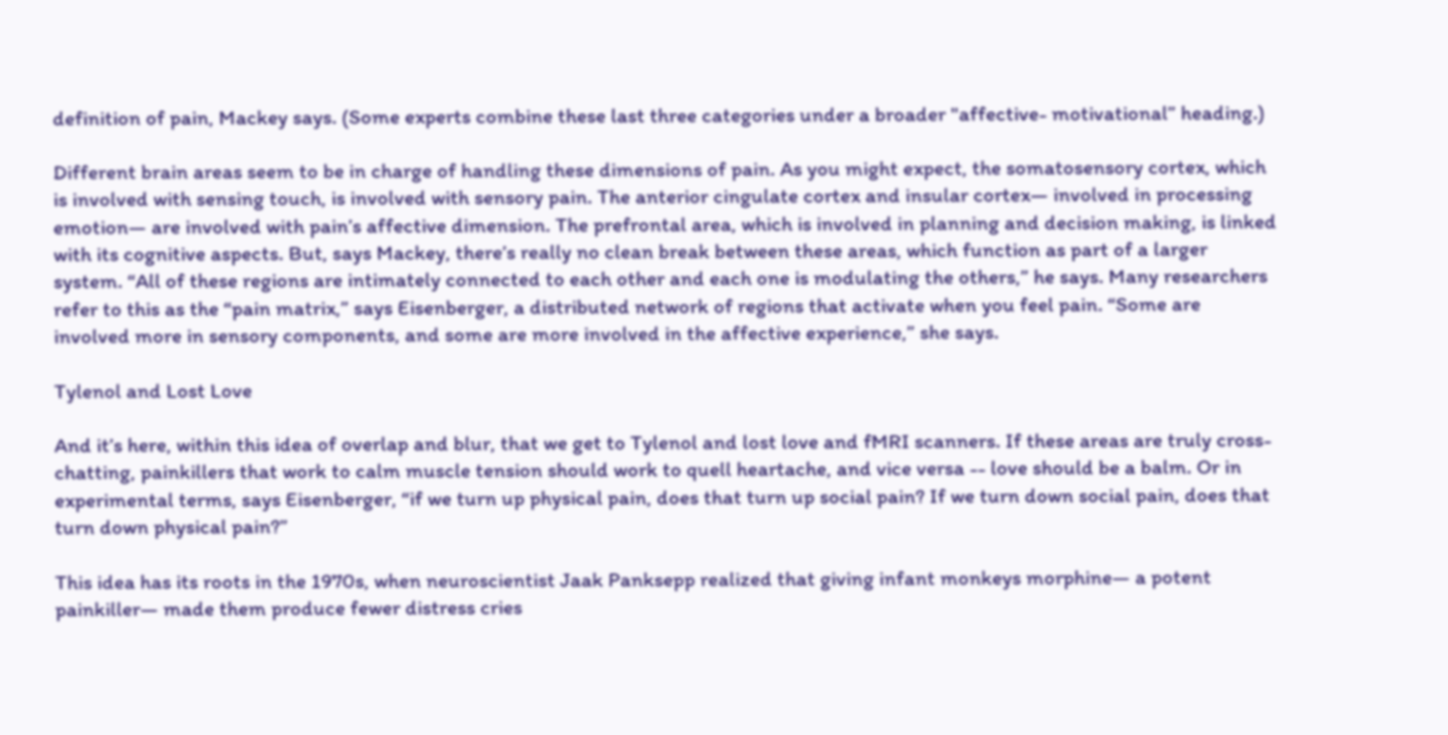definition of pain, Mackey says. (Some experts combine these last three categories under a broader "affective- motivational” heading.)

Different brain areas seem to be in charge of handling these dimensions of pain. As you might expect, the somatosensory cortex, which is involved with sensing touch, is involved with sensory pain. The anterior cingulate cortex and insular cortex— involved in processing emotion— are involved with pain’s affective dimension. The prefrontal area, which is involved in planning and decision making, is linked with its cognitive aspects. But, says Mackey, there’s really no clean break between these areas, which function as part of a larger system. “All of these regions are intimately connected to each other and each one is modulating the others,” he says. Many researchers refer to this as the “pain matrix,” says Eisenberger, a distributed network of regions that activate when you feel pain. “Some are involved more in sensory components, and some are more involved in the affective experience,” she says.

Tylenol and Lost Love

And it’s here, within this idea of overlap and blur, that we get to Tylenol and lost love and fMRI scanners. If these areas are truly cross-chatting, painkillers that work to calm muscle tension should work to quell heartache, and vice versa -- love should be a balm. Or in experimental terms, says Eisenberger, “if we turn up physical pain, does that turn up social pain? If we turn down social pain, does that turn down physical pain?”

This idea has its roots in the 1970s, when neuroscientist Jaak Panksepp realized that giving infant monkeys morphine— a potent painkiller— made them produce fewer distress cries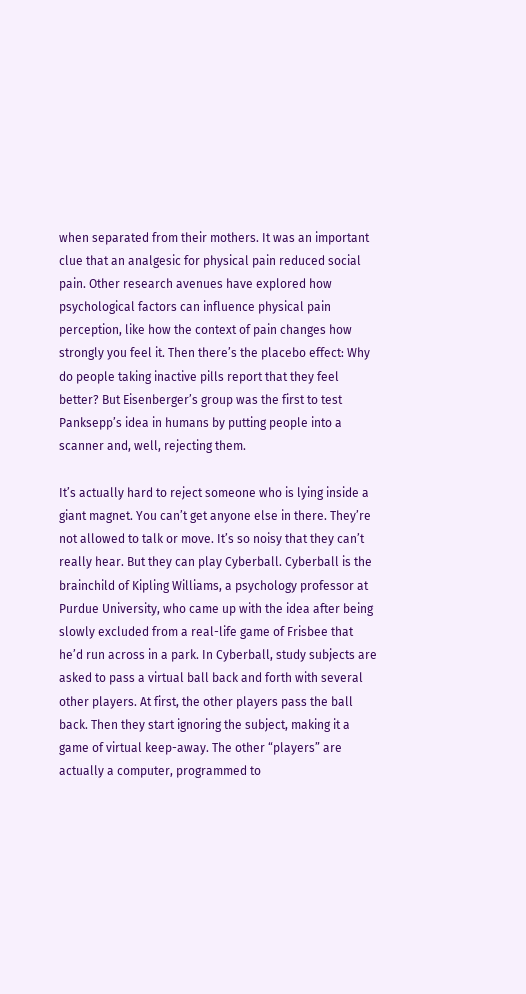when separated from their mothers. It was an important clue that an analgesic for physical pain reduced social pain. Other research avenues have explored how psychological factors can influence physical pain perception, like how the context of pain changes how strongly you feel it. Then there’s the placebo effect: Why do people taking inactive pills report that they feel better? But Eisenberger’s group was the first to test Panksepp’s idea in humans by putting people into a scanner and, well, rejecting them.

It’s actually hard to reject someone who is lying inside a giant magnet. You can’t get anyone else in there. They’re not allowed to talk or move. It’s so noisy that they can’t really hear. But they can play Cyberball. Cyberball is the brainchild of Kipling Williams, a psychology professor at Purdue University, who came up with the idea after being slowly excluded from a real-life game of Frisbee that he’d run across in a park. In Cyberball, study subjects are asked to pass a virtual ball back and forth with several other players. At first, the other players pass the ball back. Then they start ignoring the subject, making it a game of virtual keep-away. The other “players” are actually a computer, programmed to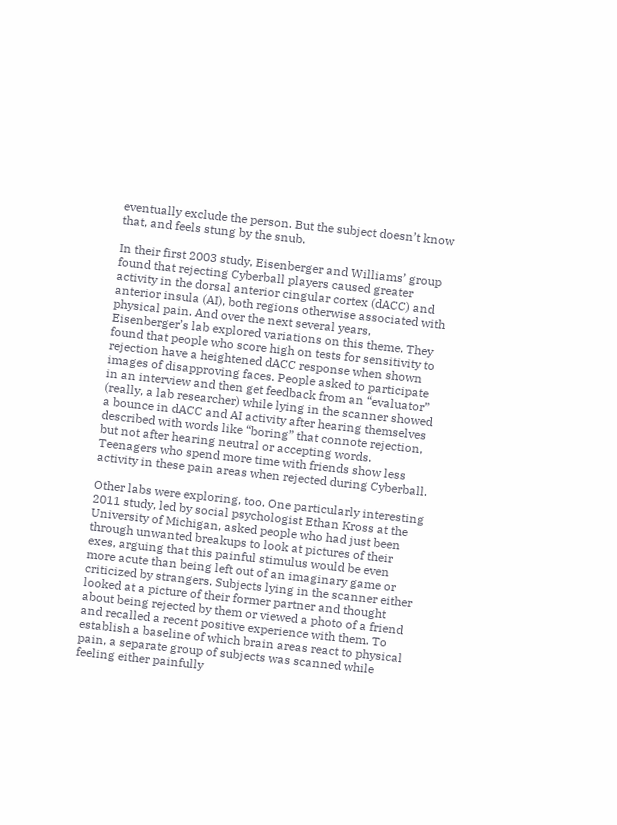eventually exclude the person. But the subject doesn’t know that, and feels stung by the snub.

In their first 2003 study, Eisenberger and Williams’ group found that rejecting Cyberball players caused greater activity in the dorsal anterior cingular cortex (dACC) and anterior insula (AI), both regions otherwise associated with physical pain. And over the next several years, Eisenberger’s lab explored variations on this theme. They found that people who score high on tests for sensitivity to rejection have a heightened dACC response when shown images of disapproving faces. People asked to participate in an interview and then get feedback from an “evaluator” (really, a lab researcher) while lying in the scanner showed a bounce in dACC and AI activity after hearing themselves described with words like “boring” that connote rejection, but not after hearing neutral or accepting words. Teenagers who spend more time with friends show less activity in these pain areas when rejected during Cyberball.

Other labs were exploring, too. One particularly interesting 2011 study, led by social psychologist Ethan Kross at the University of Michigan, asked people who had just been through unwanted breakups to look at pictures of their exes, arguing that this painful stimulus would be even more acute than being left out of an imaginary game or criticized by strangers. Subjects lying in the scanner either looked at a picture of their former partner and thought about being rejected by them or viewed a photo of a friend and recalled a recent positive experience with them. To establish a baseline of which brain areas react to physical pain, a separate group of subjects was scanned while feeling either painfully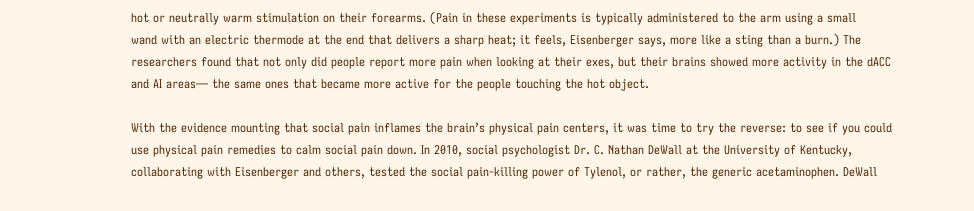hot or neutrally warm stimulation on their forearms. (Pain in these experiments is typically administered to the arm using a small
wand with an electric thermode at the end that delivers a sharp heat; it feels, Eisenberger says, more like a sting than a burn.) The researchers found that not only did people report more pain when looking at their exes, but their brains showed more activity in the dACC and AI areas— the same ones that became more active for the people touching the hot object.

With the evidence mounting that social pain inflames the brain’s physical pain centers, it was time to try the reverse: to see if you could use physical pain remedies to calm social pain down. In 2010, social psychologist Dr. C. Nathan DeWall at the University of Kentucky, collaborating with Eisenberger and others, tested the social pain-killing power of Tylenol, or rather, the generic acetaminophen. DeWall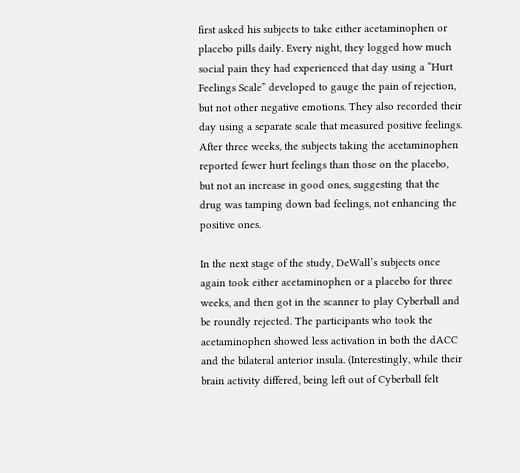first asked his subjects to take either acetaminophen or placebo pills daily. Every night, they logged how much social pain they had experienced that day using a “Hurt Feelings Scale” developed to gauge the pain of rejection, but not other negative emotions. They also recorded their day using a separate scale that measured positive feelings. After three weeks, the subjects taking the acetaminophen reported fewer hurt feelings than those on the placebo, but not an increase in good ones, suggesting that the drug was tamping down bad feelings, not enhancing the positive ones.

In the next stage of the study, DeWall’s subjects once again took either acetaminophen or a placebo for three weeks, and then got in the scanner to play Cyberball and be roundly rejected. The participants who took the acetaminophen showed less activation in both the dACC and the bilateral anterior insula. (Interestingly, while their brain activity differed, being left out of Cyberball felt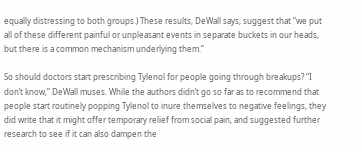equally distressing to both groups.) These results, DeWall says, suggest that “we put all of these different painful or unpleasant events in separate buckets in our heads, but there is a common mechanism underlying them.”

So should doctors start prescribing Tylenol for people going through breakups? “I don’t know,” DeWall muses. While the authors didn’t go so far as to recommend that people start routinely popping Tylenol to inure themselves to negative feelings, they did write that it might offer temporary relief from social pain, and suggested further research to see if it can also dampen the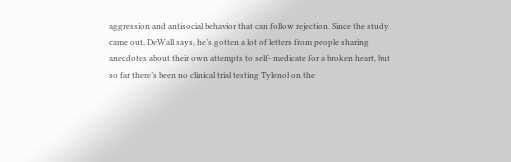aggression and antisocial behavior that can follow rejection. Since the study came out, DeWall says, he’s gotten a lot of letters from people sharing anecdotes about their own attempts to self- medicate for a broken heart, but so far there’s been no clinical trial testing Tylenol on the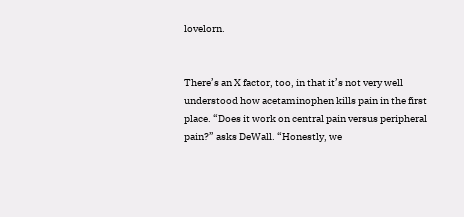lovelorn.


There’s an X factor, too, in that it’s not very well understood how acetaminophen kills pain in the first place. “Does it work on central pain versus peripheral pain?” asks DeWall. “Honestly, we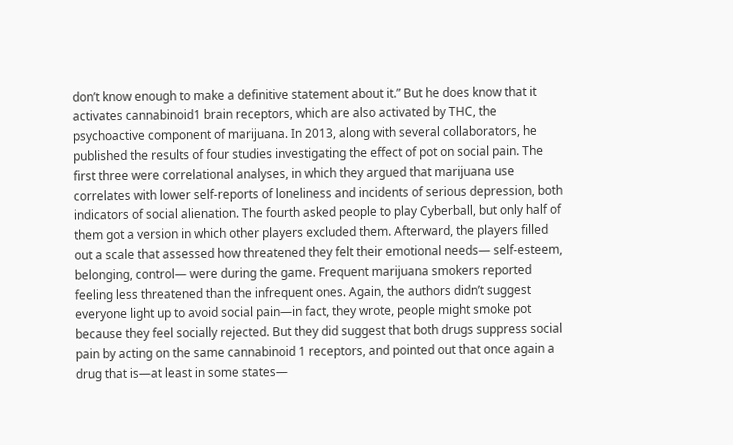don’t know enough to make a definitive statement about it.” But he does know that it activates cannabinoid1 brain receptors, which are also activated by THC, the psychoactive component of marijuana. In 2013, along with several collaborators, he published the results of four studies investigating the effect of pot on social pain. The first three were correlational analyses, in which they argued that marijuana use correlates with lower self-reports of loneliness and incidents of serious depression, both indicators of social alienation. The fourth asked people to play Cyberball, but only half of them got a version in which other players excluded them. Afterward, the players filled out a scale that assessed how threatened they felt their emotional needs— self-esteem, belonging, control— were during the game. Frequent marijuana smokers reported feeling less threatened than the infrequent ones. Again, the authors didn’t suggest everyone light up to avoid social pain—in fact, they wrote, people might smoke pot because they feel socially rejected. But they did suggest that both drugs suppress social pain by acting on the same cannabinoid 1 receptors, and pointed out that once again a drug that is—at least in some states—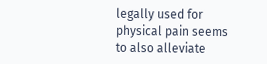legally used for physical pain seems to also alleviate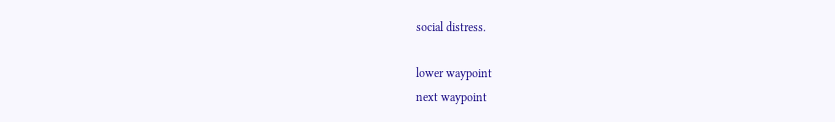social distress.

lower waypoint
next waypoint